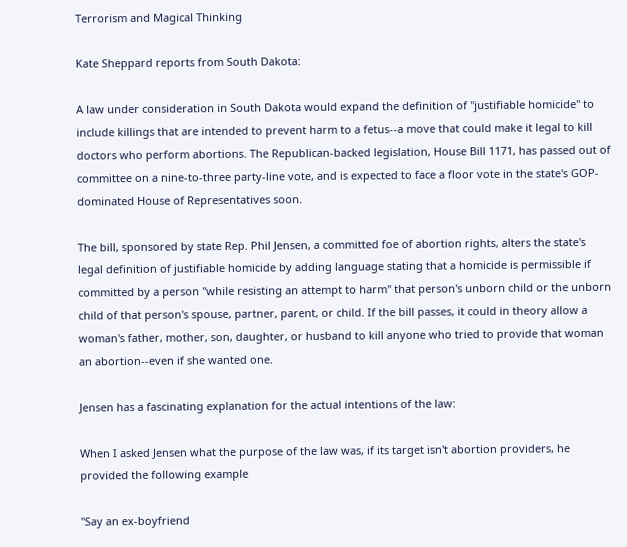Terrorism and Magical Thinking

Kate Sheppard reports from South Dakota:

A law under consideration in South Dakota would expand the definition of "justifiable homicide" to include killings that are intended to prevent harm to a fetus--a move that could make it legal to kill doctors who perform abortions. The Republican-backed legislation, House Bill 1171, has passed out of committee on a nine-to-three party-line vote, and is expected to face a floor vote in the state's GOP-dominated House of Representatives soon.

The bill, sponsored by state Rep. Phil Jensen, a committed foe of abortion rights, alters the state's legal definition of justifiable homicide by adding language stating that a homicide is permissible if committed by a person "while resisting an attempt to harm" that person's unborn child or the unborn child of that person's spouse, partner, parent, or child. If the bill passes, it could in theory allow a woman's father, mother, son, daughter, or husband to kill anyone who tried to provide that woman an abortion--even if she wanted one.

Jensen has a fascinating explanation for the actual intentions of the law:

When I asked Jensen what the purpose of the law was, if its target isn't abortion providers, he provided the following example

"Say an ex-boyfriend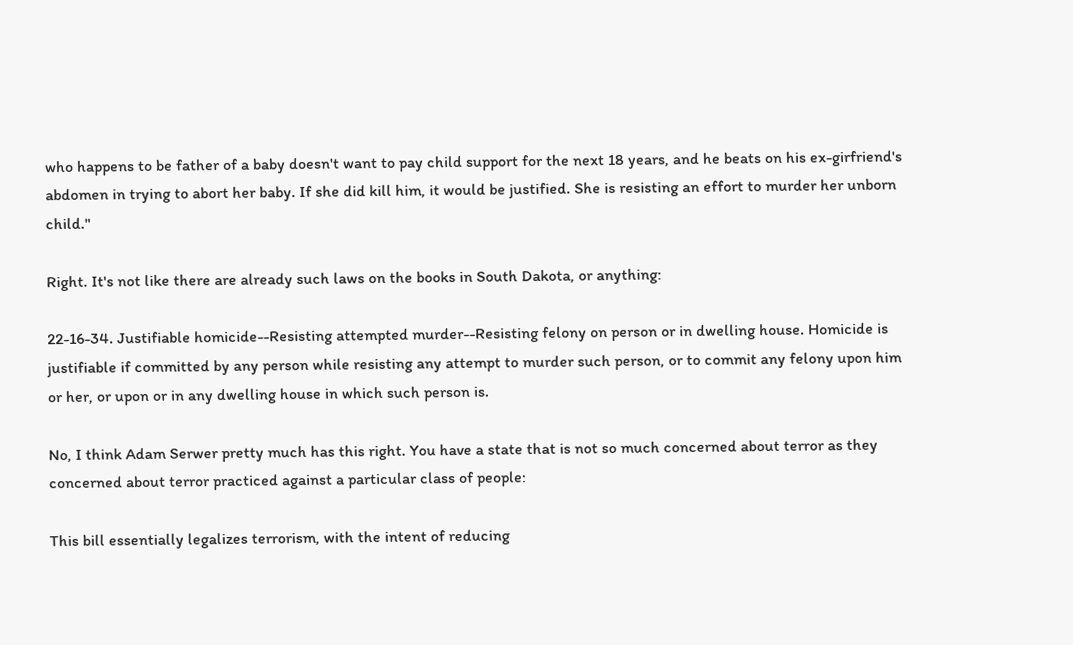who happens to be father of a baby doesn't want to pay child support for the next 18 years, and he beats on his ex-girfriend's abdomen in trying to abort her baby. If she did kill him, it would be justified. She is resisting an effort to murder her unborn child."

Right. It's not like there are already such laws on the books in South Dakota, or anything:

22-16-34. Justifiable homicide--Resisting attempted murder--Resisting felony on person or in dwelling house. Homicide is justifiable if committed by any person while resisting any attempt to murder such person, or to commit any felony upon him or her, or upon or in any dwelling house in which such person is.

No, I think Adam Serwer pretty much has this right. You have a state that is not so much concerned about terror as they concerned about terror practiced against a particular class of people:

This bill essentially legalizes terrorism, with the intent of reducing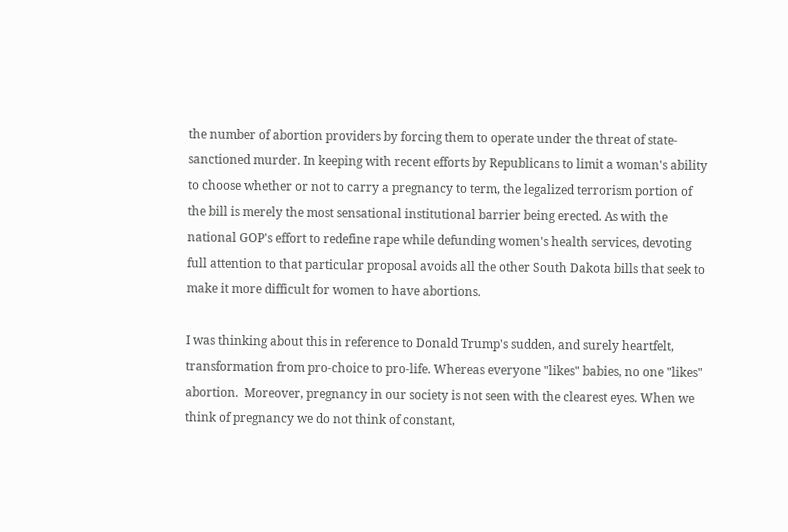the number of abortion providers by forcing them to operate under the threat of state-sanctioned murder. In keeping with recent efforts by Republicans to limit a woman's ability to choose whether or not to carry a pregnancy to term, the legalized terrorism portion of the bill is merely the most sensational institutional barrier being erected. As with the national GOP's effort to redefine rape while defunding women's health services, devoting full attention to that particular proposal avoids all the other South Dakota bills that seek to make it more difficult for women to have abortions.

I was thinking about this in reference to Donald Trump's sudden, and surely heartfelt, transformation from pro-choice to pro-life. Whereas everyone "likes" babies, no one "likes" abortion.  Moreover, pregnancy in our society is not seen with the clearest eyes. When we think of pregnancy we do not think of constant,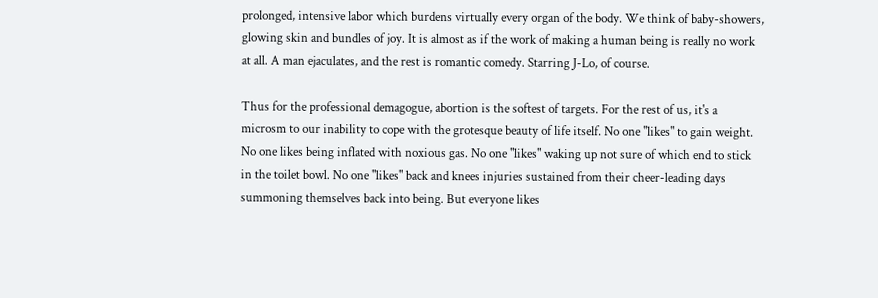prolonged, intensive labor which burdens virtually every organ of the body. We think of baby-showers, glowing skin and bundles of joy. It is almost as if the work of making a human being is really no work at all. A man ejaculates, and the rest is romantic comedy. Starring J-Lo, of course.

Thus for the professional demagogue, abortion is the softest of targets. For the rest of us, it's a microsm to our inability to cope with the grotesque beauty of life itself. No one "likes" to gain weight. No one likes being inflated with noxious gas. No one "likes" waking up not sure of which end to stick in the toilet bowl. No one "likes" back and knees injuries sustained from their cheer-leading days summoning themselves back into being. But everyone likes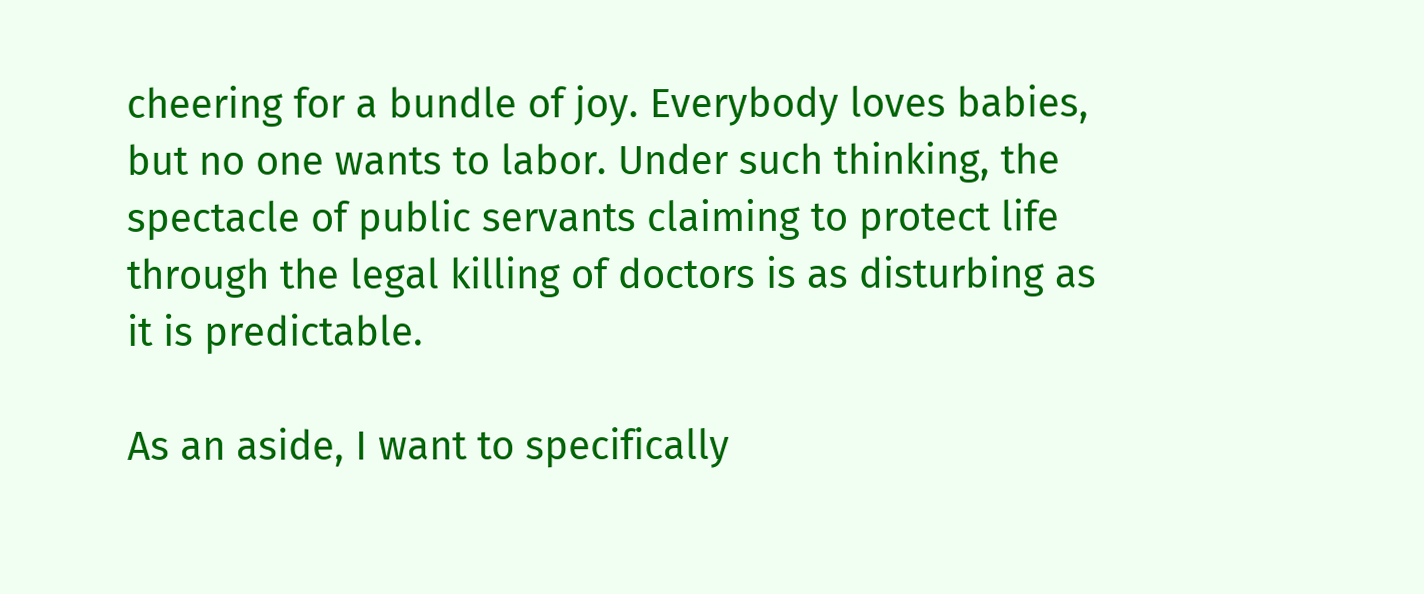cheering for a bundle of joy. Everybody loves babies, but no one wants to labor. Under such thinking, the spectacle of public servants claiming to protect life through the legal killing of doctors is as disturbing as it is predictable.

As an aside, I want to specifically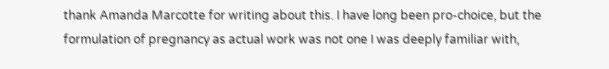thank Amanda Marcotte for writing about this. I have long been pro-choice, but the formulation of pregnancy as actual work was not one I was deeply familiar with,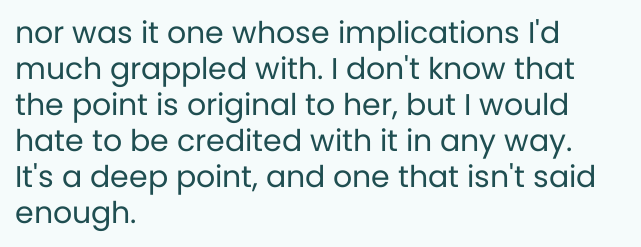nor was it one whose implications I'd much grappled with. I don't know that the point is original to her, but I would hate to be credited with it in any way. It's a deep point, and one that isn't said enough.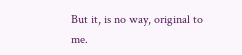But it, is no way, original to me.